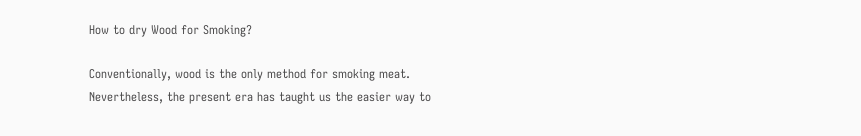How to dry Wood for Smoking?

Conventionally, wood is the only method for smoking meat. Nevertheless, the present era has taught us the easier way to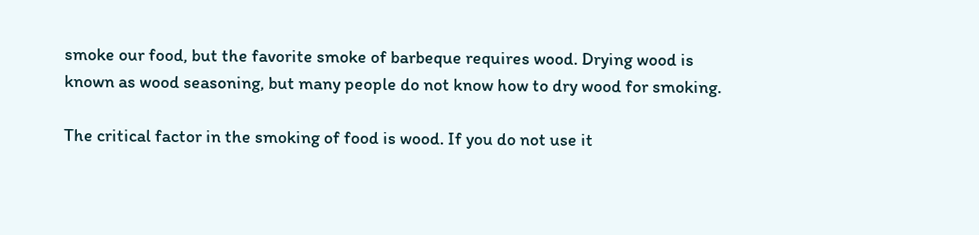smoke our food, but the favorite smoke of barbeque requires wood. Drying wood is known as wood seasoning, but many people do not know how to dry wood for smoking.

The critical factor in the smoking of food is wood. If you do not use it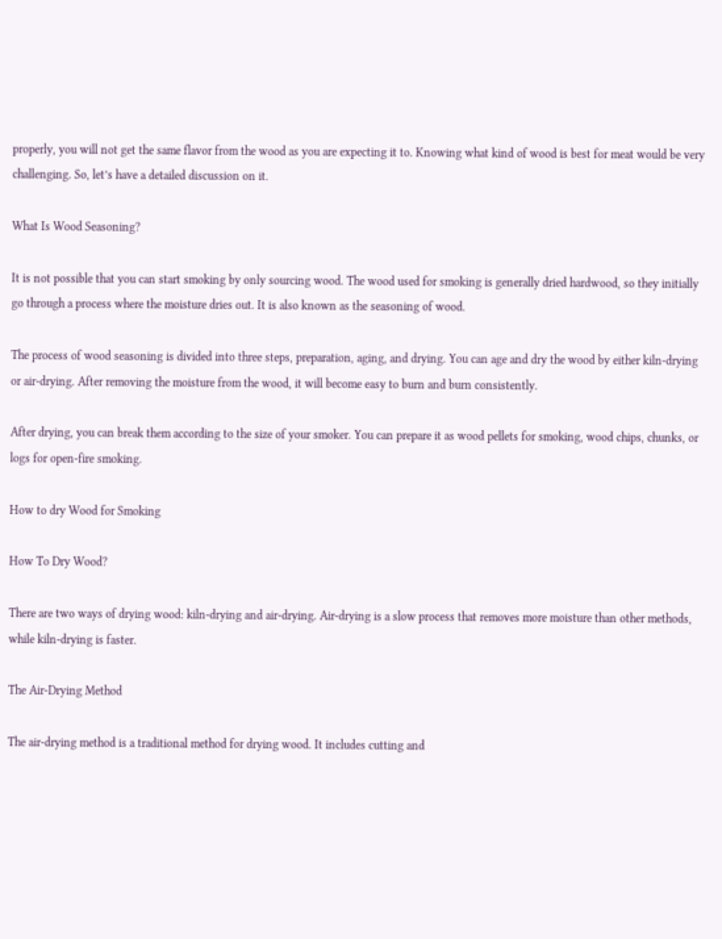properly, you will not get the same flavor from the wood as you are expecting it to. Knowing what kind of wood is best for meat would be very challenging. So, let’s have a detailed discussion on it.

What Is Wood Seasoning?

It is not possible that you can start smoking by only sourcing wood. The wood used for smoking is generally dried hardwood, so they initially go through a process where the moisture dries out. It is also known as the seasoning of wood.

The process of wood seasoning is divided into three steps, preparation, aging, and drying. You can age and dry the wood by either kiln-drying or air-drying. After removing the moisture from the wood, it will become easy to burn and burn consistently.

After drying, you can break them according to the size of your smoker. You can prepare it as wood pellets for smoking, wood chips, chunks, or logs for open-fire smoking.

How to dry Wood for Smoking

How To Dry Wood?

There are two ways of drying wood: kiln-drying and air-drying. Air-drying is a slow process that removes more moisture than other methods, while kiln-drying is faster.

The Air-Drying Method

The air-drying method is a traditional method for drying wood. It includes cutting and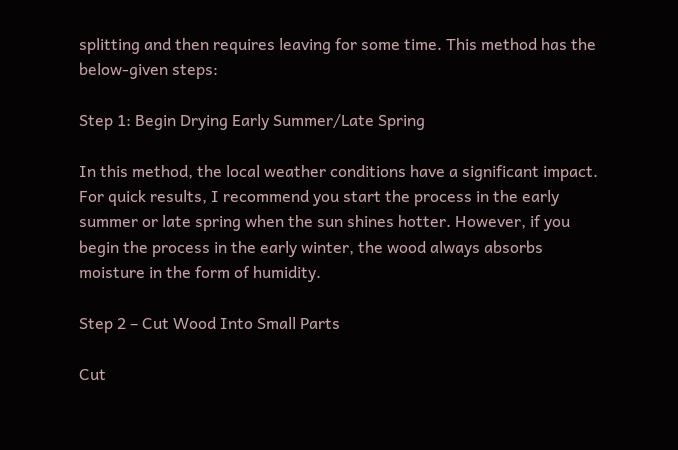splitting and then requires leaving for some time. This method has the below-given steps:

Step 1: Begin Drying Early Summer/Late Spring

In this method, the local weather conditions have a significant impact. For quick results, I recommend you start the process in the early summer or late spring when the sun shines hotter. However, if you begin the process in the early winter, the wood always absorbs moisture in the form of humidity.

Step 2 – Cut Wood Into Small Parts

Cut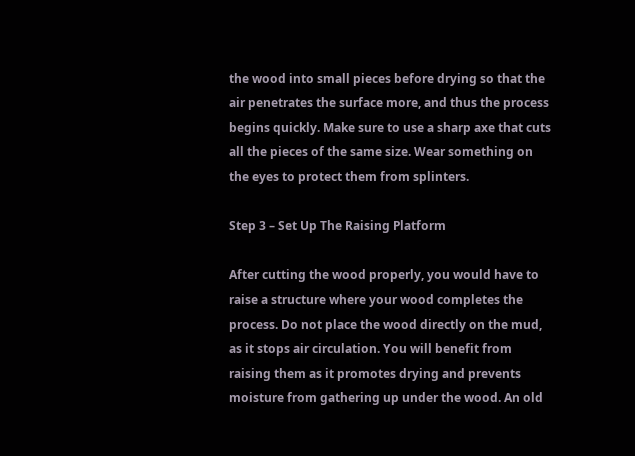the wood into small pieces before drying so that the air penetrates the surface more, and thus the process begins quickly. Make sure to use a sharp axe that cuts all the pieces of the same size. Wear something on the eyes to protect them from splinters.

Step 3 – Set Up The Raising Platform

After cutting the wood properly, you would have to raise a structure where your wood completes the process. Do not place the wood directly on the mud, as it stops air circulation. You will benefit from raising them as it promotes drying and prevents moisture from gathering up under the wood. An old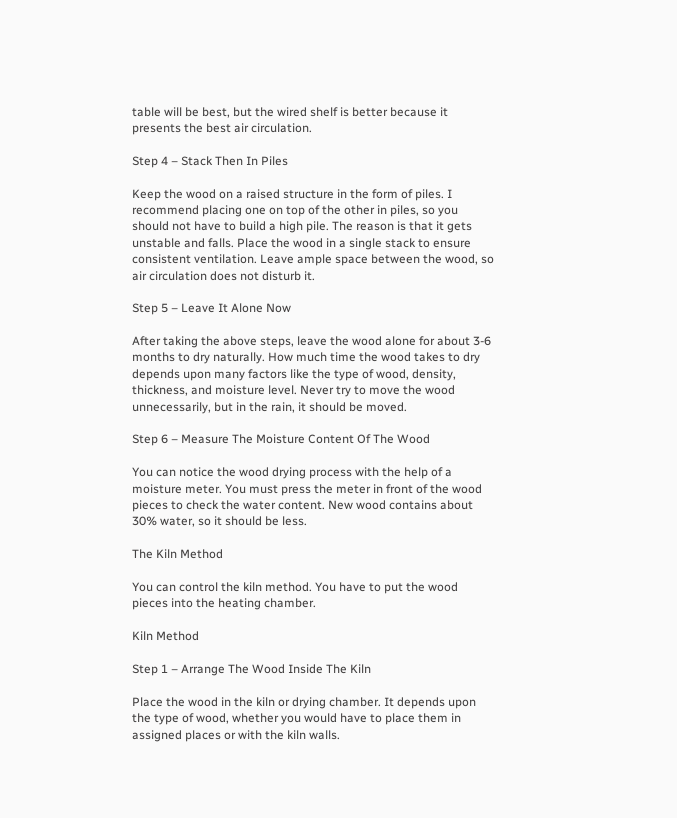table will be best, but the wired shelf is better because it presents the best air circulation.

Step 4 – Stack Then In Piles

Keep the wood on a raised structure in the form of piles. I recommend placing one on top of the other in piles, so you should not have to build a high pile. The reason is that it gets unstable and falls. Place the wood in a single stack to ensure consistent ventilation. Leave ample space between the wood, so air circulation does not disturb it.

Step 5 – Leave It Alone Now

After taking the above steps, leave the wood alone for about 3-6 months to dry naturally. How much time the wood takes to dry depends upon many factors like the type of wood, density, thickness, and moisture level. Never try to move the wood unnecessarily, but in the rain, it should be moved.

Step 6 – Measure The Moisture Content Of The Wood

You can notice the wood drying process with the help of a moisture meter. You must press the meter in front of the wood pieces to check the water content. New wood contains about 30% water, so it should be less.

The Kiln Method

You can control the kiln method. You have to put the wood pieces into the heating chamber.

Kiln Method

Step 1 – Arrange The Wood Inside The Kiln

Place the wood in the kiln or drying chamber. It depends upon the type of wood, whether you would have to place them in assigned places or with the kiln walls.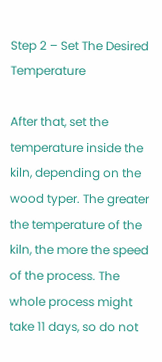Step 2 – Set The Desired Temperature

After that, set the temperature inside the kiln, depending on the wood typer. The greater the temperature of the kiln, the more the speed of the process. The whole process might take 11 days, so do not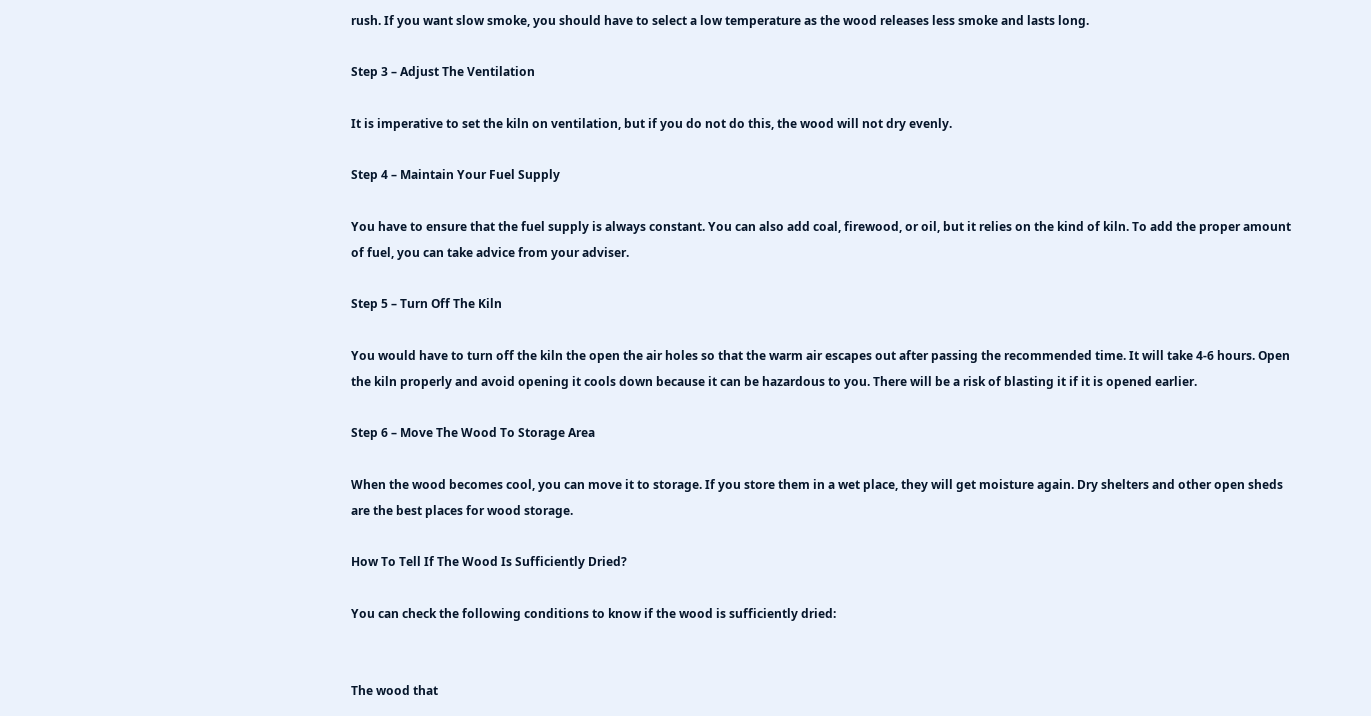rush. If you want slow smoke, you should have to select a low temperature as the wood releases less smoke and lasts long.

Step 3 – Adjust The Ventilation

It is imperative to set the kiln on ventilation, but if you do not do this, the wood will not dry evenly.

Step 4 – Maintain Your Fuel Supply

You have to ensure that the fuel supply is always constant. You can also add coal, firewood, or oil, but it relies on the kind of kiln. To add the proper amount of fuel, you can take advice from your adviser.

Step 5 – Turn Off The Kiln

You would have to turn off the kiln the open the air holes so that the warm air escapes out after passing the recommended time. It will take 4-6 hours. Open the kiln properly and avoid opening it cools down because it can be hazardous to you. There will be a risk of blasting it if it is opened earlier.

Step 6 – Move The Wood To Storage Area

When the wood becomes cool, you can move it to storage. If you store them in a wet place, they will get moisture again. Dry shelters and other open sheds are the best places for wood storage.

How To Tell If The Wood Is Sufficiently Dried?

You can check the following conditions to know if the wood is sufficiently dried:


The wood that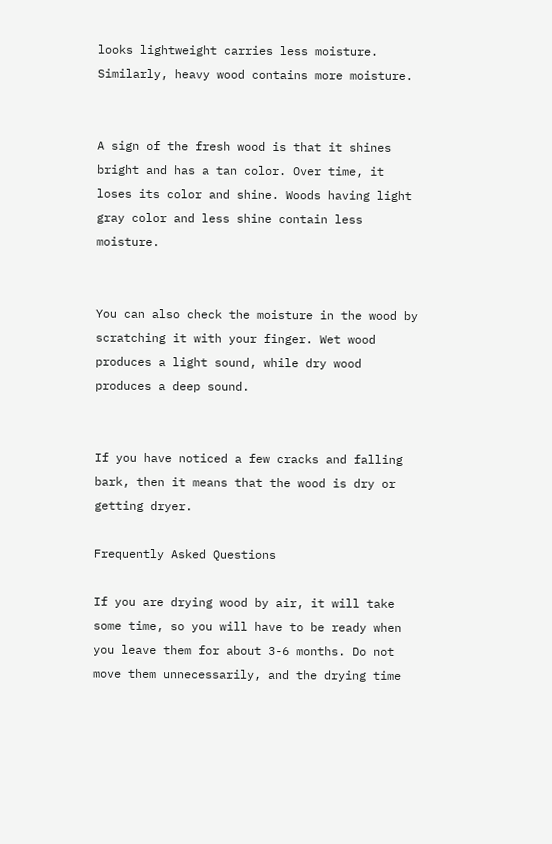looks lightweight carries less moisture. Similarly, heavy wood contains more moisture.


A sign of the fresh wood is that it shines bright and has a tan color. Over time, it loses its color and shine. Woods having light gray color and less shine contain less moisture.


You can also check the moisture in the wood by scratching it with your finger. Wet wood produces a light sound, while dry wood produces a deep sound.


If you have noticed a few cracks and falling bark, then it means that the wood is dry or getting dryer.

Frequently Asked Questions

If you are drying wood by air, it will take some time, so you will have to be ready when you leave them for about 3-6 months. Do not move them unnecessarily, and the drying time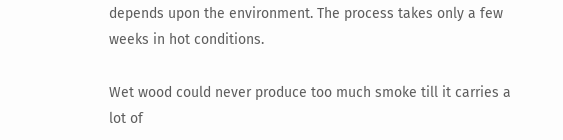depends upon the environment. The process takes only a few weeks in hot conditions.

Wet wood could never produce too much smoke till it carries a lot of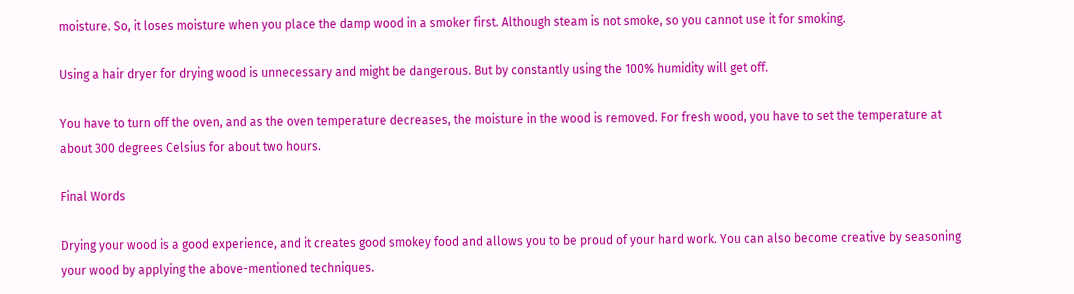moisture. So, it loses moisture when you place the damp wood in a smoker first. Although steam is not smoke, so you cannot use it for smoking.

Using a hair dryer for drying wood is unnecessary and might be dangerous. But by constantly using the 100% humidity will get off.

You have to turn off the oven, and as the oven temperature decreases, the moisture in the wood is removed. For fresh wood, you have to set the temperature at about 300 degrees Celsius for about two hours.

Final Words

Drying your wood is a good experience, and it creates good smokey food and allows you to be proud of your hard work. You can also become creative by seasoning your wood by applying the above-mentioned techniques.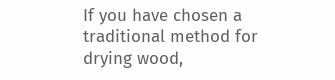If you have chosen a traditional method for drying wood,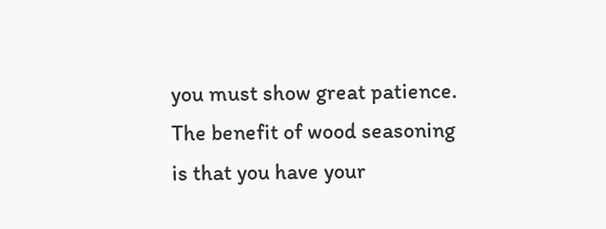you must show great patience. The benefit of wood seasoning is that you have your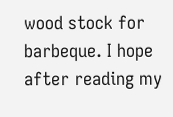wood stock for barbeque. I hope after reading my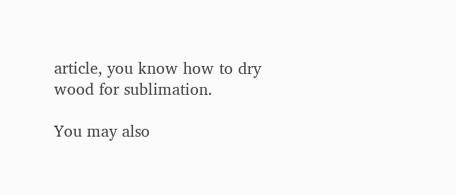article, you know how to dry wood for sublimation.

You may also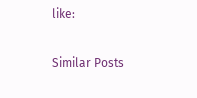like:

Similar Posts